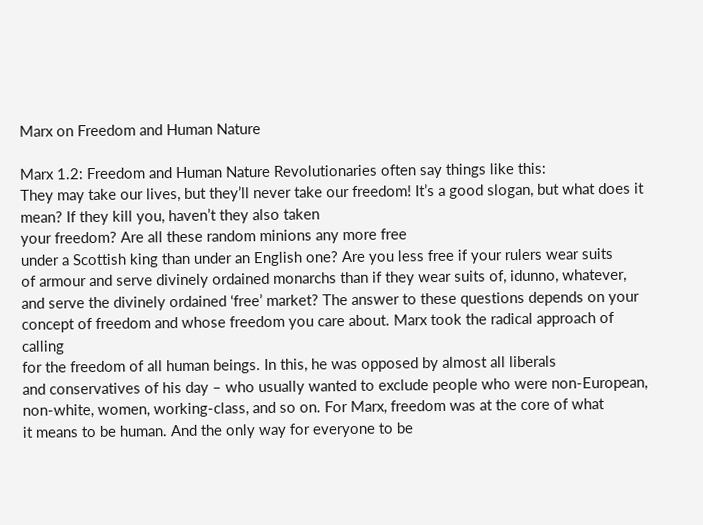Marx on Freedom and Human Nature

Marx 1.2: Freedom and Human Nature Revolutionaries often say things like this:
They may take our lives, but they’ll never take our freedom! It’s a good slogan, but what does it mean? If they kill you, haven’t they also taken
your freedom? Are all these random minions any more free
under a Scottish king than under an English one? Are you less free if your rulers wear suits
of armour and serve divinely ordained monarchs than if they wear suits of, idunno, whatever,
and serve the divinely ordained ‘free’ market? The answer to these questions depends on your
concept of freedom and whose freedom you care about. Marx took the radical approach of calling
for the freedom of all human beings. In this, he was opposed by almost all liberals
and conservatives of his day – who usually wanted to exclude people who were non-European,
non-white, women, working-class, and so on. For Marx, freedom was at the core of what
it means to be human. And the only way for everyone to be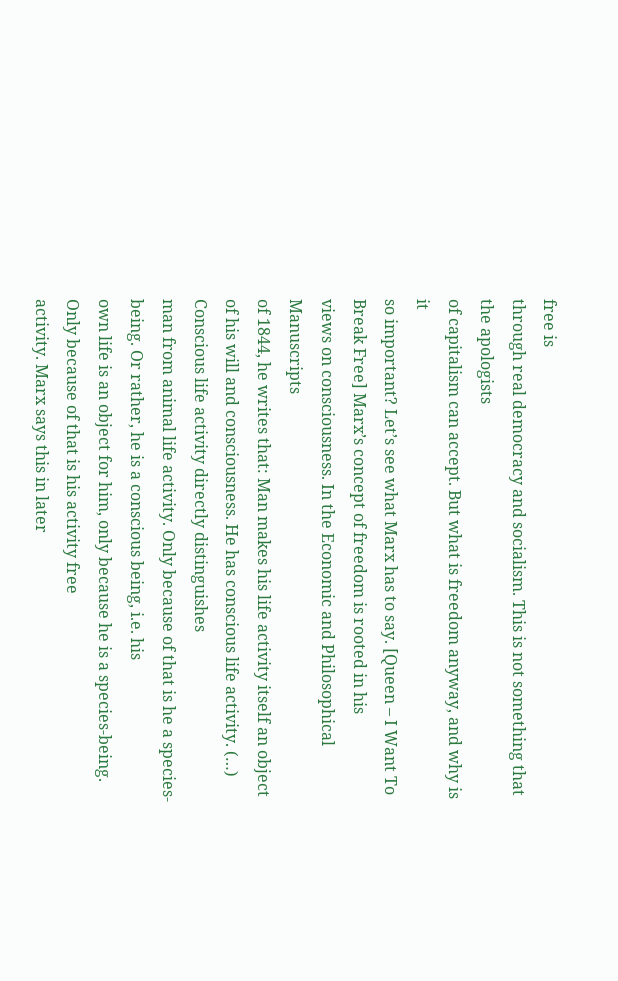free is
through real democracy and socialism. This is not something that the apologists
of capitalism can accept. But what is freedom anyway, and why is it
so important? Let’s see what Marx has to say. [Queen – I Want To Break Free] Marx’s concept of freedom is rooted in his
views on consciousness. In the Economic and Philosophical Manuscripts
of 1844, he writes that: Man makes his life activity itself an object
of his will and consciousness. He has conscious life activity. (…) Conscious life activity directly distinguishes
man from animal life activity. Only because of that is he a species-being. Or rather, he is a conscious being, i.e. his
own life is an object for him, only because he is a species-being. Only because of that is his activity free
activity. Marx says this in later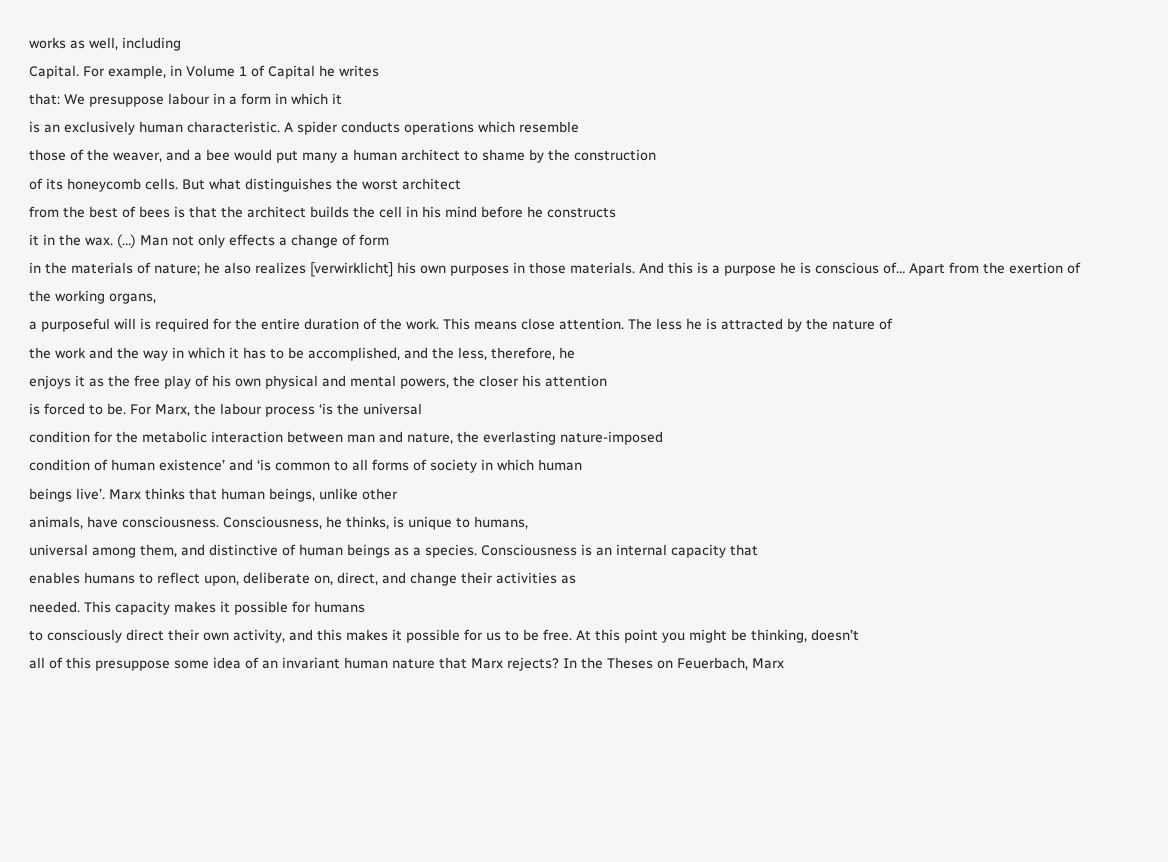works as well, including
Capital. For example, in Volume 1 of Capital he writes
that: We presuppose labour in a form in which it
is an exclusively human characteristic. A spider conducts operations which resemble
those of the weaver, and a bee would put many a human architect to shame by the construction
of its honeycomb cells. But what distinguishes the worst architect
from the best of bees is that the architect builds the cell in his mind before he constructs
it in the wax. (…) Man not only effects a change of form
in the materials of nature; he also realizes [verwirklicht] his own purposes in those materials. And this is a purpose he is conscious of… Apart from the exertion of the working organs,
a purposeful will is required for the entire duration of the work. This means close attention. The less he is attracted by the nature of
the work and the way in which it has to be accomplished, and the less, therefore, he
enjoys it as the free play of his own physical and mental powers, the closer his attention
is forced to be. For Marx, the labour process ‘is the universal
condition for the metabolic interaction between man and nature, the everlasting nature-imposed
condition of human existence’ and ‘is common to all forms of society in which human
beings live’. Marx thinks that human beings, unlike other
animals, have consciousness. Consciousness, he thinks, is unique to humans,
universal among them, and distinctive of human beings as a species. Consciousness is an internal capacity that
enables humans to reflect upon, deliberate on, direct, and change their activities as
needed. This capacity makes it possible for humans
to consciously direct their own activity, and this makes it possible for us to be free. At this point you might be thinking, doesn’t
all of this presuppose some idea of an invariant human nature that Marx rejects? In the Theses on Feuerbach, Marx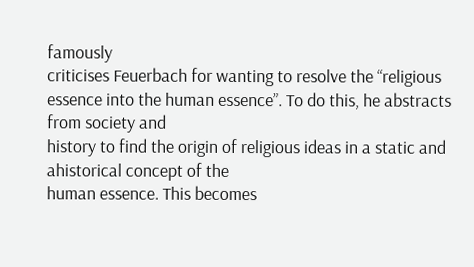famously
criticises Feuerbach for wanting to resolve the “religious essence into the human essence”. To do this, he abstracts from society and
history to find the origin of religious ideas in a static and ahistorical concept of the
human essence. This becomes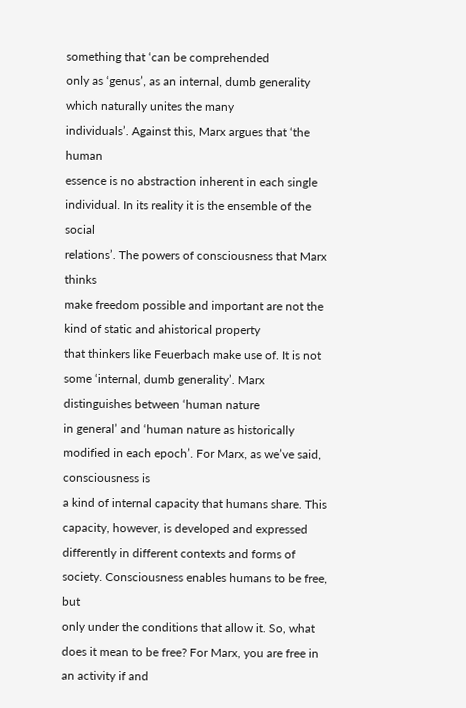something that ‘can be comprehended
only as ‘genus’, as an internal, dumb generality which naturally unites the many
individuals’. Against this, Marx argues that ‘the human
essence is no abstraction inherent in each single individual. In its reality it is the ensemble of the social
relations’. The powers of consciousness that Marx thinks
make freedom possible and important are not the kind of static and ahistorical property
that thinkers like Feuerbach make use of. It is not some ‘internal, dumb generality’. Marx distinguishes between ‘human nature
in general’ and ‘human nature as historically modified in each epoch’. For Marx, as we’ve said, consciousness is
a kind of internal capacity that humans share. This capacity, however, is developed and expressed
differently in different contexts and forms of society. Consciousness enables humans to be free, but
only under the conditions that allow it. So, what does it mean to be free? For Marx, you are free in an activity if and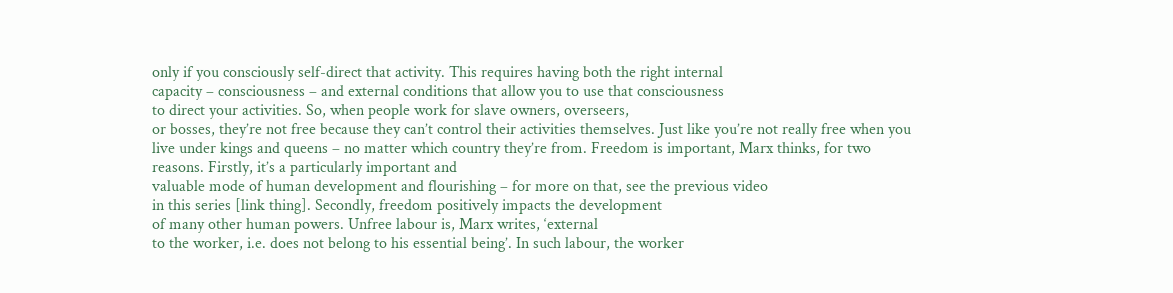only if you consciously self-direct that activity. This requires having both the right internal
capacity – consciousness – and external conditions that allow you to use that consciousness
to direct your activities. So, when people work for slave owners, overseers,
or bosses, they’re not free because they can’t control their activities themselves. Just like you’re not really free when you
live under kings and queens – no matter which country they’re from. Freedom is important, Marx thinks, for two
reasons. Firstly, it’s a particularly important and
valuable mode of human development and flourishing – for more on that, see the previous video
in this series [link thing]. Secondly, freedom positively impacts the development
of many other human powers. Unfree labour is, Marx writes, ‘external
to the worker, i.e. does not belong to his essential being’. In such labour, the worker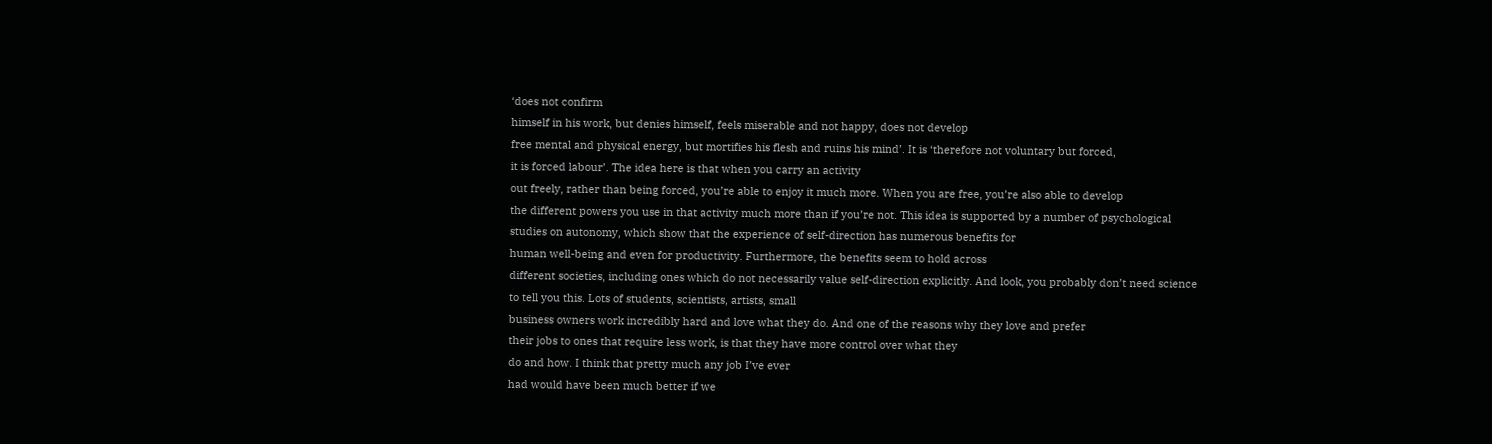‘does not confirm
himself in his work, but denies himself, feels miserable and not happy, does not develop
free mental and physical energy, but mortifies his flesh and ruins his mind’. It is ‘therefore not voluntary but forced,
it is forced labour’. The idea here is that when you carry an activity
out freely, rather than being forced, you’re able to enjoy it much more. When you are free, you’re also able to develop
the different powers you use in that activity much more than if you’re not. This idea is supported by a number of psychological
studies on autonomy, which show that the experience of self-direction has numerous benefits for
human well-being and even for productivity. Furthermore, the benefits seem to hold across
different societies, including ones which do not necessarily value self-direction explicitly. And look, you probably don’t need science
to tell you this. Lots of students, scientists, artists, small
business owners work incredibly hard and love what they do. And one of the reasons why they love and prefer
their jobs to ones that require less work, is that they have more control over what they
do and how. I think that pretty much any job I’ve ever
had would have been much better if we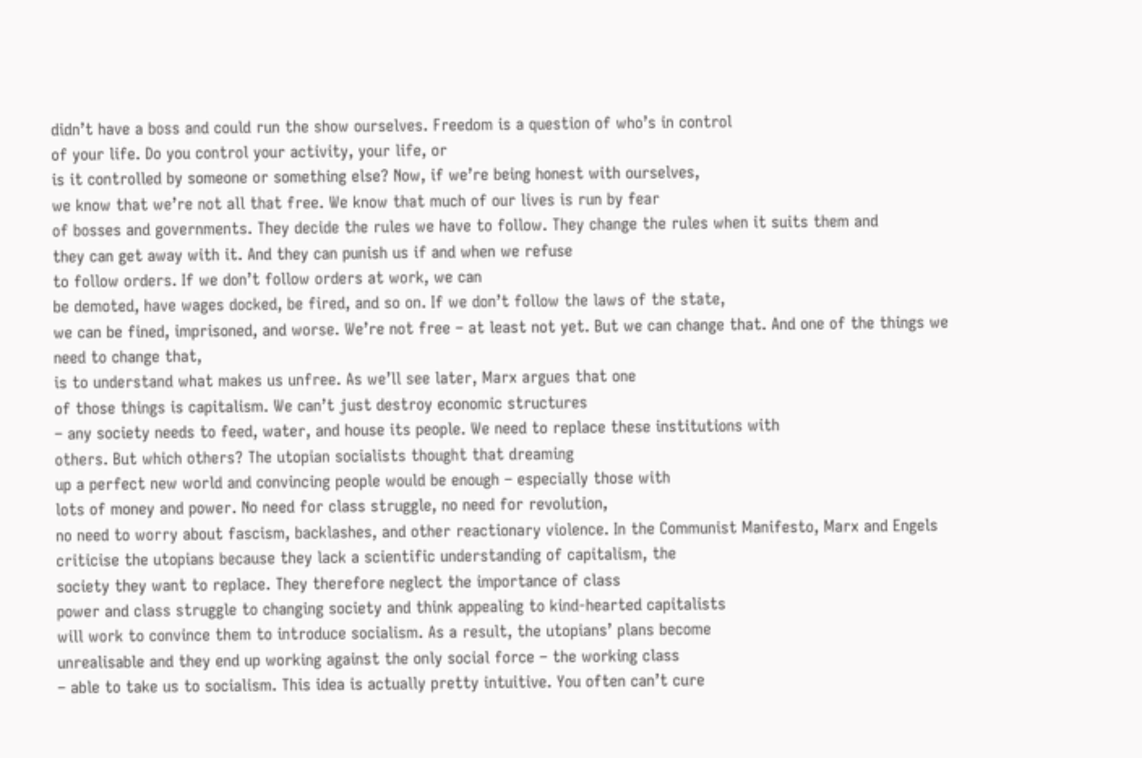didn’t have a boss and could run the show ourselves. Freedom is a question of who’s in control
of your life. Do you control your activity, your life, or
is it controlled by someone or something else? Now, if we’re being honest with ourselves,
we know that we’re not all that free. We know that much of our lives is run by fear
of bosses and governments. They decide the rules we have to follow. They change the rules when it suits them and
they can get away with it. And they can punish us if and when we refuse
to follow orders. If we don’t follow orders at work, we can
be demoted, have wages docked, be fired, and so on. If we don’t follow the laws of the state,
we can be fined, imprisoned, and worse. We’re not free – at least not yet. But we can change that. And one of the things we need to change that,
is to understand what makes us unfree. As we’ll see later, Marx argues that one
of those things is capitalism. We can’t just destroy economic structures
– any society needs to feed, water, and house its people. We need to replace these institutions with
others. But which others? The utopian socialists thought that dreaming
up a perfect new world and convincing people would be enough – especially those with
lots of money and power. No need for class struggle, no need for revolution,
no need to worry about fascism, backlashes, and other reactionary violence. In the Communist Manifesto, Marx and Engels
criticise the utopians because they lack a scientific understanding of capitalism, the
society they want to replace. They therefore neglect the importance of class
power and class struggle to changing society and think appealing to kind-hearted capitalists
will work to convince them to introduce socialism. As a result, the utopians’ plans become
unrealisable and they end up working against the only social force – the working class
– able to take us to socialism. This idea is actually pretty intuitive. You often can’t cure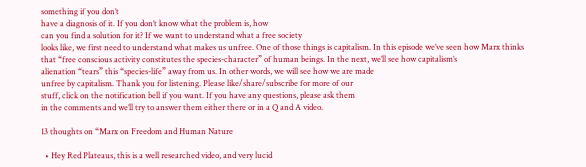something if you don’t
have a diagnosis of it. If you don’t know what the problem is, how
can you find a solution for it? If we want to understand what a free society
looks like, we first need to understand what makes us unfree. One of those things is capitalism. In this episode we’ve seen how Marx thinks
that “free conscious activity constitutes the species-character” of human beings. In the next, we’ll see how capitalism’s
alienation “tears” this “species-life” away from us. In other words, we will see how we are made
unfree by capitalism. Thank you for listening. Please like/share/subscribe for more of our
stuff, click on the notification bell if you want. If you have any questions, please ask them
in the comments and we’ll try to answer them either there or in a Q and A video.

13 thoughts on “Marx on Freedom and Human Nature

  • Hey Red Plateaus, this is a well researched video, and very lucid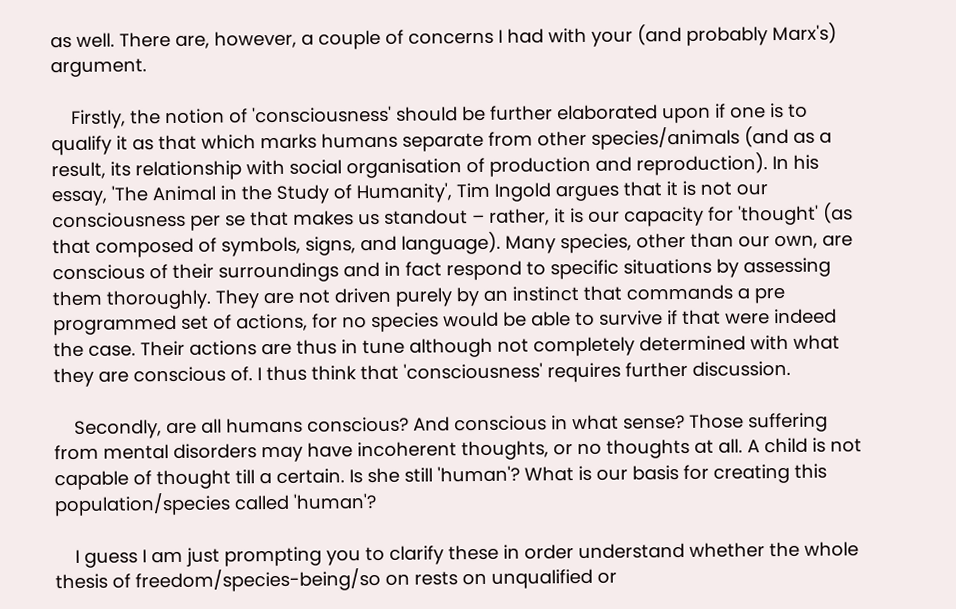as well. There are, however, a couple of concerns I had with your (and probably Marx's) argument.

    Firstly, the notion of 'consciousness' should be further elaborated upon if one is to qualify it as that which marks humans separate from other species/animals (and as a result, its relationship with social organisation of production and reproduction). In his essay, 'The Animal in the Study of Humanity', Tim Ingold argues that it is not our consciousness per se that makes us standout – rather, it is our capacity for 'thought' (as that composed of symbols, signs, and language). Many species, other than our own, are conscious of their surroundings and in fact respond to specific situations by assessing them thoroughly. They are not driven purely by an instinct that commands a pre programmed set of actions, for no species would be able to survive if that were indeed the case. Their actions are thus in tune although not completely determined with what they are conscious of. I thus think that 'consciousness' requires further discussion.

    Secondly, are all humans conscious? And conscious in what sense? Those suffering from mental disorders may have incoherent thoughts, or no thoughts at all. A child is not capable of thought till a certain. Is she still 'human'? What is our basis for creating this population/species called 'human'?

    I guess I am just prompting you to clarify these in order understand whether the whole thesis of freedom/species-being/so on rests on unqualified or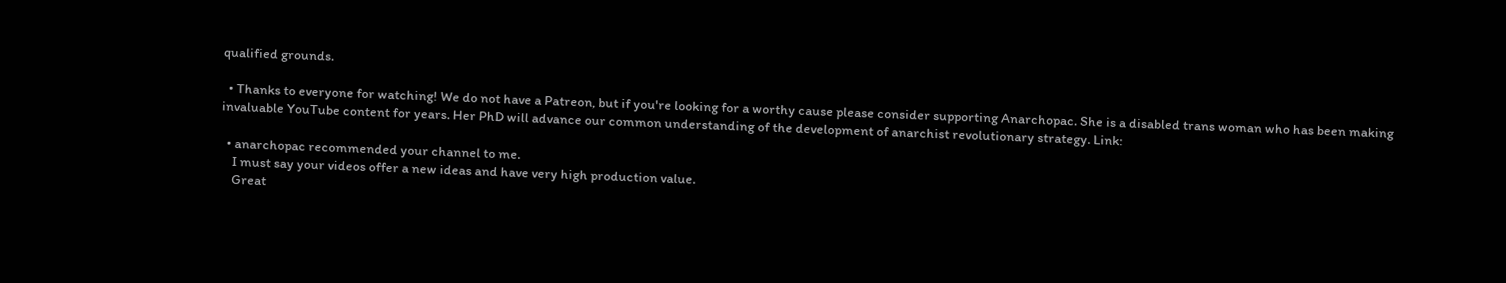qualified grounds.

  • Thanks to everyone for watching! We do not have a Patreon, but if you're looking for a worthy cause please consider supporting Anarchopac. She is a disabled trans woman who has been making invaluable YouTube content for years. Her PhD will advance our common understanding of the development of anarchist revolutionary strategy. Link:

  • anarchopac recommended your channel to me.
    I must say your videos offer a new ideas and have very high production value.
    Great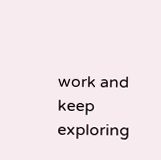work and keep exploring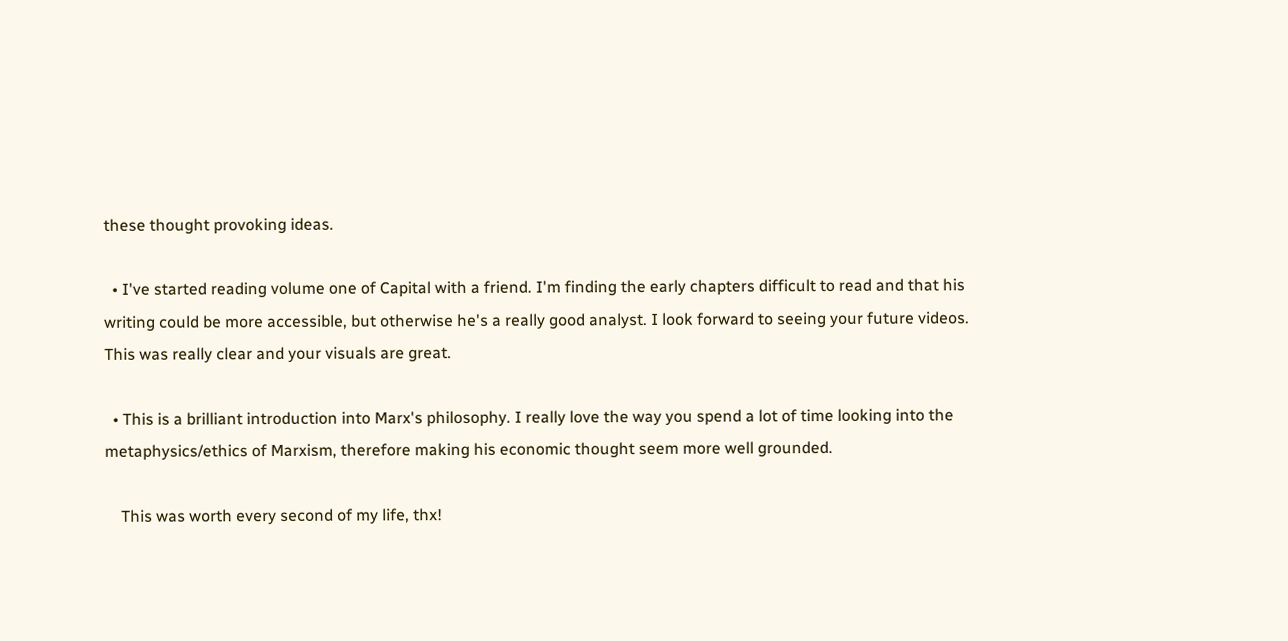these thought provoking ideas.

  • I've started reading volume one of Capital with a friend. I'm finding the early chapters difficult to read and that his writing could be more accessible, but otherwise he's a really good analyst. I look forward to seeing your future videos. This was really clear and your visuals are great.

  • This is a brilliant introduction into Marx's philosophy. I really love the way you spend a lot of time looking into the metaphysics/ethics of Marxism, therefore making his economic thought seem more well grounded.

    This was worth every second of my life, thx!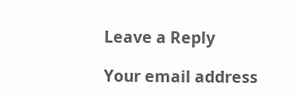Leave a Reply

Your email address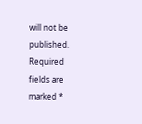will not be published. Required fields are marked *